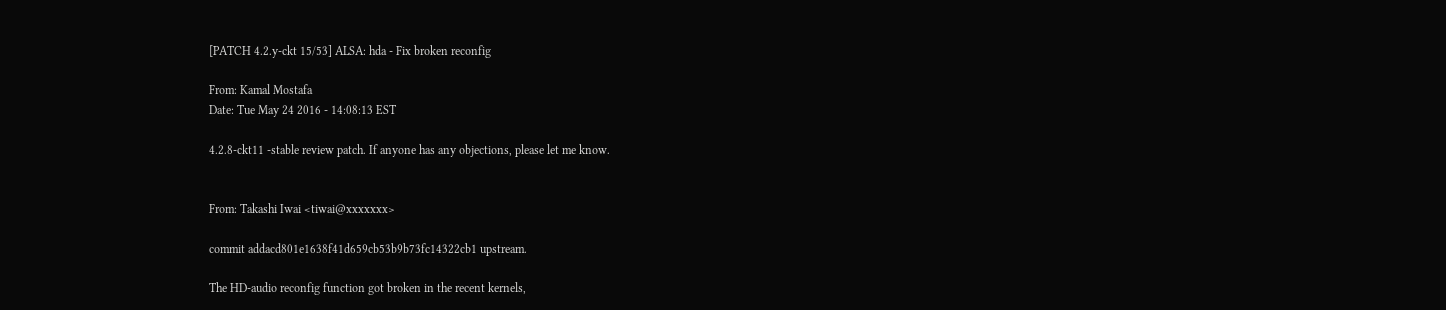[PATCH 4.2.y-ckt 15/53] ALSA: hda - Fix broken reconfig

From: Kamal Mostafa
Date: Tue May 24 2016 - 14:08:13 EST

4.2.8-ckt11 -stable review patch. If anyone has any objections, please let me know.


From: Takashi Iwai <tiwai@xxxxxxx>

commit addacd801e1638f41d659cb53b9b73fc14322cb1 upstream.

The HD-audio reconfig function got broken in the recent kernels,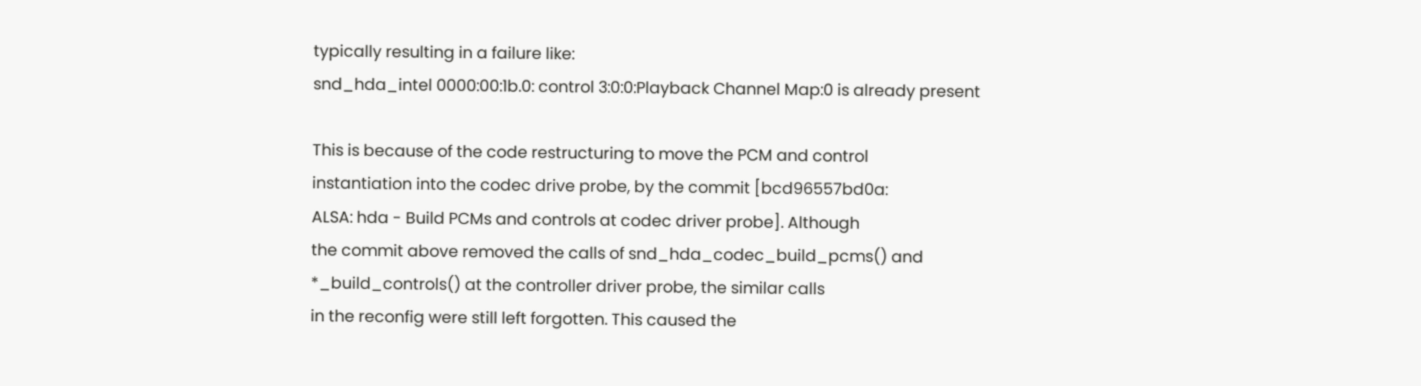typically resulting in a failure like:
snd_hda_intel 0000:00:1b.0: control 3:0:0:Playback Channel Map:0 is already present

This is because of the code restructuring to move the PCM and control
instantiation into the codec drive probe, by the commit [bcd96557bd0a:
ALSA: hda - Build PCMs and controls at codec driver probe]. Although
the commit above removed the calls of snd_hda_codec_build_pcms() and
*_build_controls() at the controller driver probe, the similar calls
in the reconfig were still left forgotten. This caused the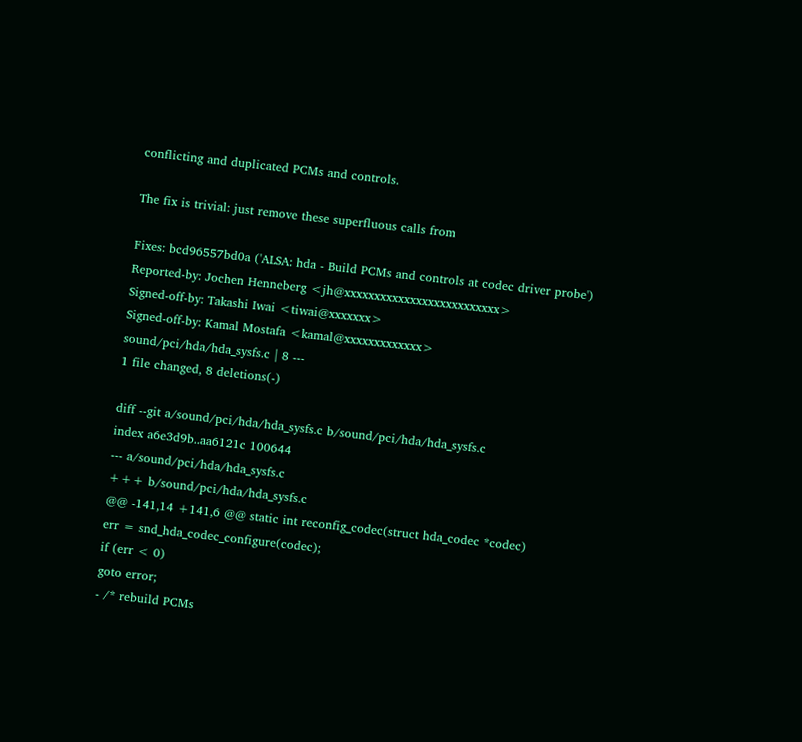conflicting and duplicated PCMs and controls.

The fix is trivial: just remove these superfluous calls from

Fixes: bcd96557bd0a ('ALSA: hda - Build PCMs and controls at codec driver probe')
Reported-by: Jochen Henneberg <jh@xxxxxxxxxxxxxxxxxxxxxxxxxx>
Signed-off-by: Takashi Iwai <tiwai@xxxxxxx>
Signed-off-by: Kamal Mostafa <kamal@xxxxxxxxxxxxx>
sound/pci/hda/hda_sysfs.c | 8 ---
1 file changed, 8 deletions(-)

diff --git a/sound/pci/hda/hda_sysfs.c b/sound/pci/hda/hda_sysfs.c
index a6e3d9b..aa6121c 100644
--- a/sound/pci/hda/hda_sysfs.c
+++ b/sound/pci/hda/hda_sysfs.c
@@ -141,14 +141,6 @@ static int reconfig_codec(struct hda_codec *codec)
err = snd_hda_codec_configure(codec);
if (err < 0)
goto error;
- /* rebuild PCMs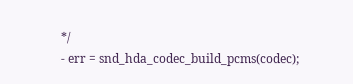*/
- err = snd_hda_codec_build_pcms(codec);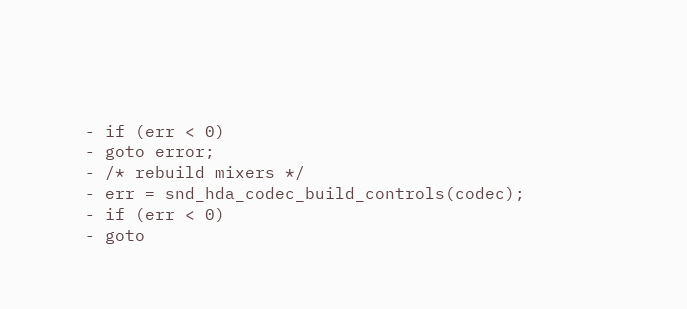- if (err < 0)
- goto error;
- /* rebuild mixers */
- err = snd_hda_codec_build_controls(codec);
- if (err < 0)
- goto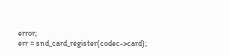error;
err = snd_card_register(codec->card);